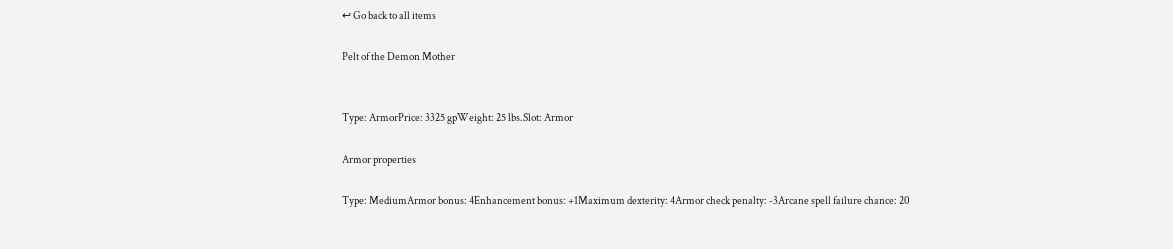↩ Go back to all items

Pelt of the Demon Mother


Type: ArmorPrice: 3325 gpWeight: 25 lbs.Slot: Armor

Armor properties

Type: MediumArmor bonus: 4Enhancement bonus: +1Maximum dexterity: 4Armor check penalty: -3Arcane spell failure chance: 20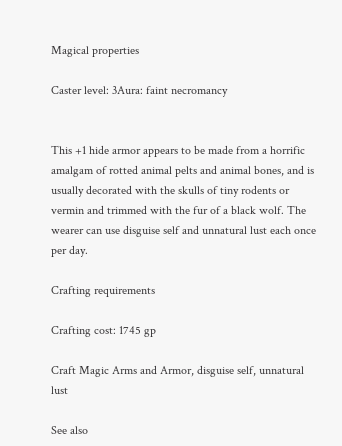Magical properties

Caster level: 3Aura: faint necromancy


This +1 hide armor appears to be made from a horrific amalgam of rotted animal pelts and animal bones, and is usually decorated with the skulls of tiny rodents or vermin and trimmed with the fur of a black wolf. The wearer can use disguise self and unnatural lust each once per day.

Crafting requirements

Crafting cost: 1745 gp

Craft Magic Arms and Armor, disguise self, unnatural lust

See also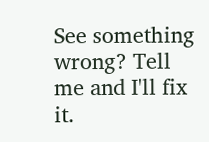See something wrong? Tell me and I'll fix it.